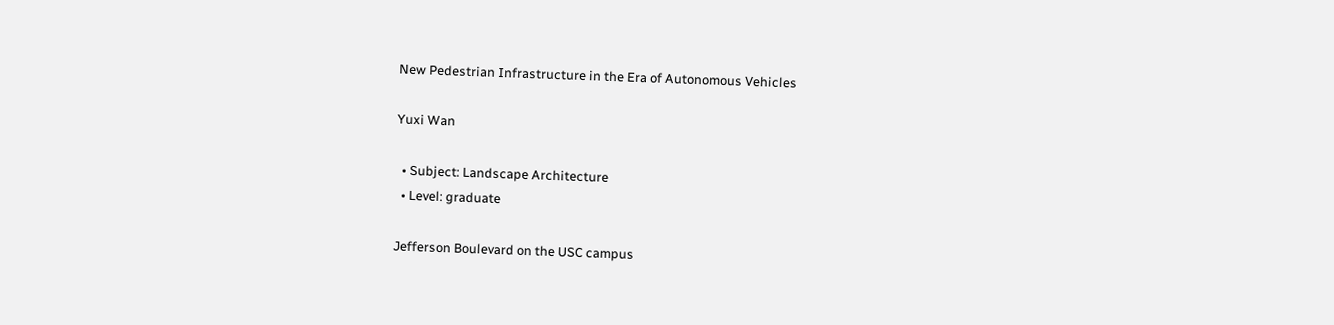New Pedestrian Infrastructure in the Era of Autonomous Vehicles

Yuxi Wan

  • Subject: Landscape Architecture
  • Level: graduate

Jefferson Boulevard on the USC campus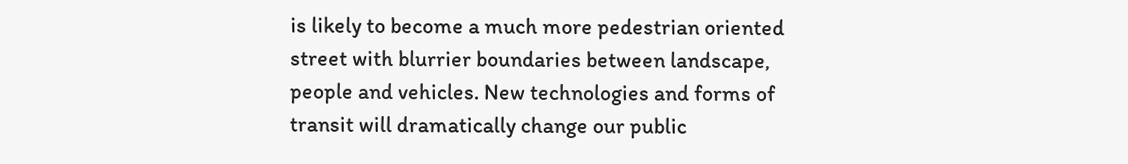is likely to become a much more pedestrian oriented street with blurrier boundaries between landscape, people and vehicles. New technologies and forms of transit will dramatically change our public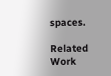spaces.

Related Work